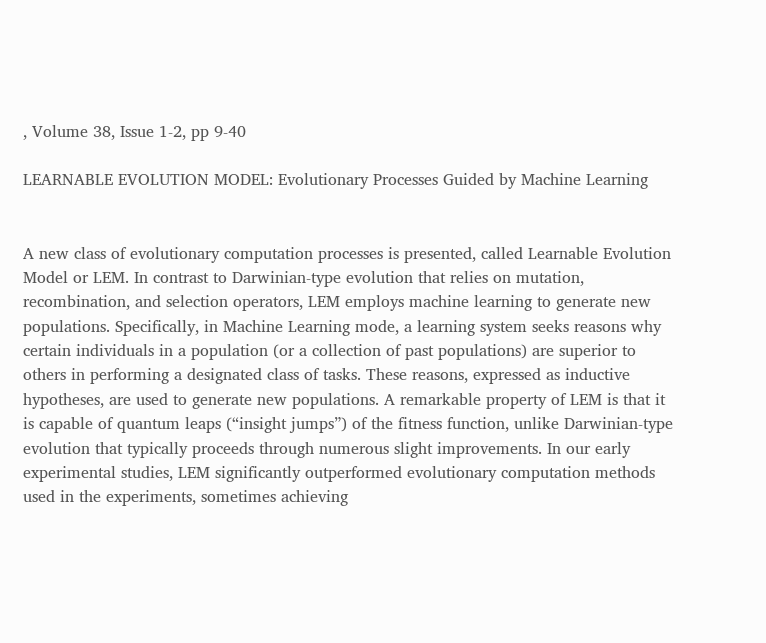, Volume 38, Issue 1-2, pp 9-40

LEARNABLE EVOLUTION MODEL: Evolutionary Processes Guided by Machine Learning


A new class of evolutionary computation processes is presented, called Learnable Evolution Model or LEM. In contrast to Darwinian-type evolution that relies on mutation, recombination, and selection operators, LEM employs machine learning to generate new populations. Specifically, in Machine Learning mode, a learning system seeks reasons why certain individuals in a population (or a collection of past populations) are superior to others in performing a designated class of tasks. These reasons, expressed as inductive hypotheses, are used to generate new populations. A remarkable property of LEM is that it is capable of quantum leaps (“insight jumps”) of the fitness function, unlike Darwinian-type evolution that typically proceeds through numerous slight improvements. In our early experimental studies, LEM significantly outperformed evolutionary computation methods used in the experiments, sometimes achieving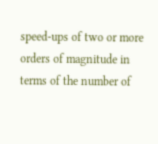speed-ups of two or more orders of magnitude in terms of the number of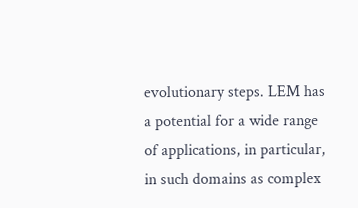evolutionary steps. LEM has a potential for a wide range of applications, in particular, in such domains as complex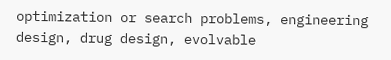optimization or search problems, engineering design, drug design, evolvable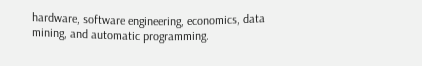hardware, software engineering, economics, data mining, and automatic programming.